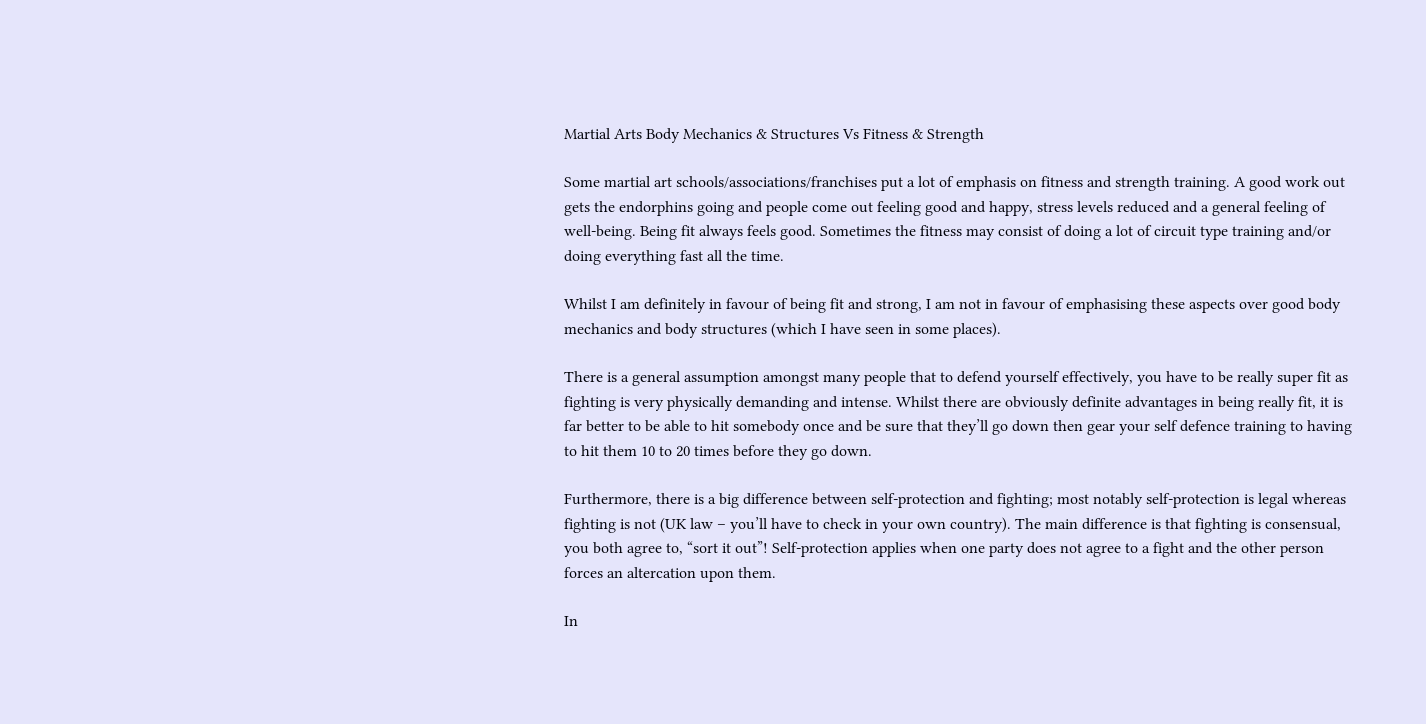Martial Arts Body Mechanics & Structures Vs Fitness & Strength

Some martial art schools/associations/franchises put a lot of emphasis on fitness and strength training. A good work out gets the endorphins going and people come out feeling good and happy, stress levels reduced and a general feeling of well-being. Being fit always feels good. Sometimes the fitness may consist of doing a lot of circuit type training and/or doing everything fast all the time.

Whilst I am definitely in favour of being fit and strong, I am not in favour of emphasising these aspects over good body mechanics and body structures (which I have seen in some places).

There is a general assumption amongst many people that to defend yourself effectively, you have to be really super fit as fighting is very physically demanding and intense. Whilst there are obviously definite advantages in being really fit, it is far better to be able to hit somebody once and be sure that they’ll go down then gear your self defence training to having to hit them 10 to 20 times before they go down.

Furthermore, there is a big difference between self-protection and fighting; most notably self-protection is legal whereas fighting is not (UK law – you’ll have to check in your own country). The main difference is that fighting is consensual, you both agree to, “sort it out”! Self-protection applies when one party does not agree to a fight and the other person forces an altercation upon them.

In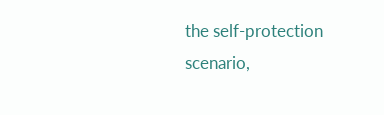the self-protection scenario,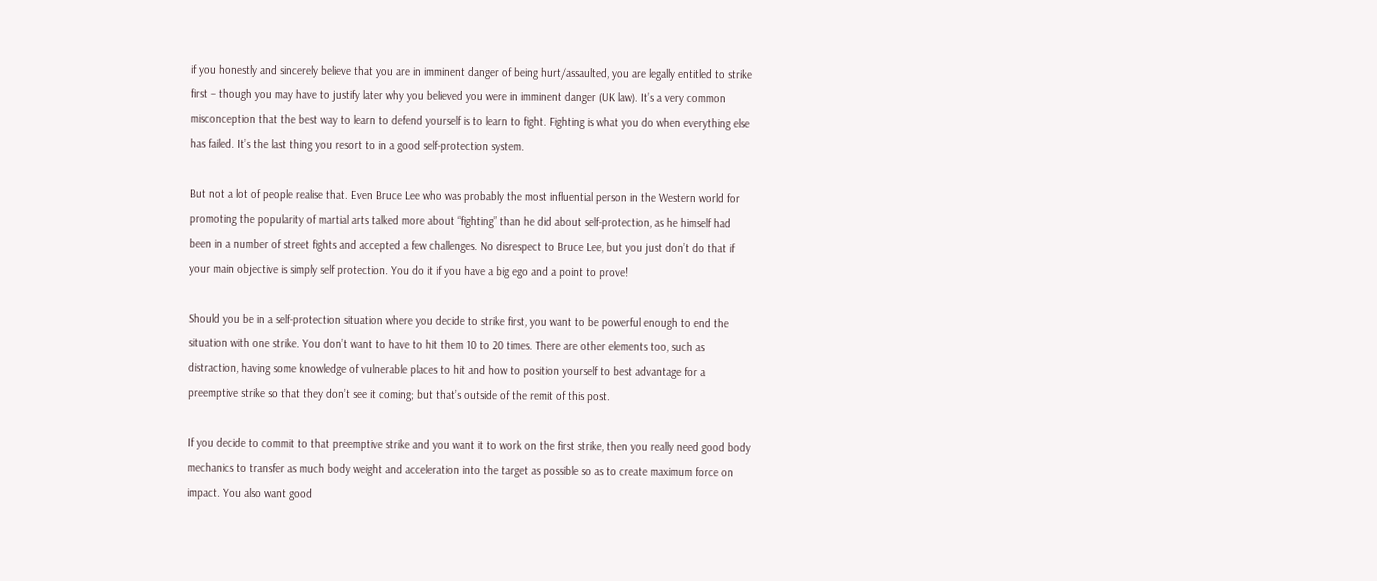if you honestly and sincerely believe that you are in imminent danger of being hurt/assaulted, you are legally entitled to strike first – though you may have to justify later why you believed you were in imminent danger (UK law). It’s a very common misconception that the best way to learn to defend yourself is to learn to fight. Fighting is what you do when everything else has failed. It’s the last thing you resort to in a good self-protection system.

But not a lot of people realise that. Even Bruce Lee who was probably the most influential person in the Western world for promoting the popularity of martial arts talked more about “fighting” than he did about self-protection, as he himself had been in a number of street fights and accepted a few challenges. No disrespect to Bruce Lee, but you just don’t do that if your main objective is simply self protection. You do it if you have a big ego and a point to prove!

Should you be in a self-protection situation where you decide to strike first, you want to be powerful enough to end the situation with one strike. You don’t want to have to hit them 10 to 20 times. There are other elements too, such as distraction, having some knowledge of vulnerable places to hit and how to position yourself to best advantage for a preemptive strike so that they don’t see it coming; but that’s outside of the remit of this post.

If you decide to commit to that preemptive strike and you want it to work on the first strike, then you really need good body mechanics to transfer as much body weight and acceleration into the target as possible so as to create maximum force on impact. You also want good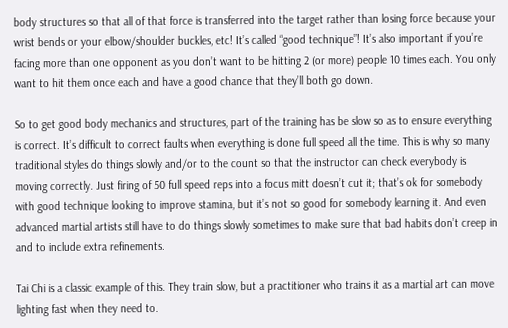body structures so that all of that force is transferred into the target rather than losing force because your wrist bends or your elbow/shoulder buckles, etc! It’s called “good technique”! It’s also important if you’re facing more than one opponent as you don’t want to be hitting 2 (or more) people 10 times each. You only want to hit them once each and have a good chance that they’ll both go down.

So to get good body mechanics and structures, part of the training has be slow so as to ensure everything is correct. It’s difficult to correct faults when everything is done full speed all the time. This is why so many traditional styles do things slowly and/or to the count so that the instructor can check everybody is moving correctly. Just firing of 50 full speed reps into a focus mitt doesn’t cut it; that’s ok for somebody with good technique looking to improve stamina, but it’s not so good for somebody learning it. And even advanced martial artists still have to do things slowly sometimes to make sure that bad habits don’t creep in and to include extra refinements.

Tai Chi is a classic example of this. They train slow, but a practitioner who trains it as a martial art can move lighting fast when they need to.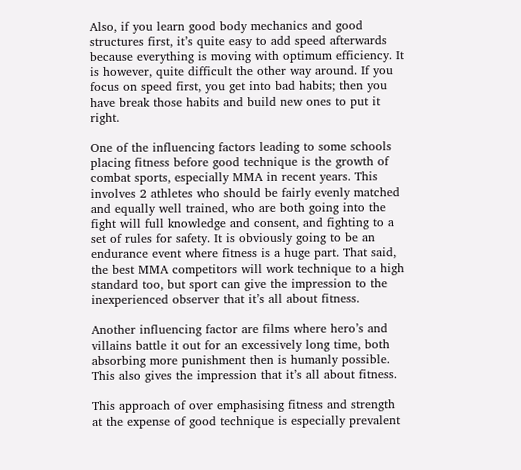Also, if you learn good body mechanics and good structures first, it’s quite easy to add speed afterwards because everything is moving with optimum efficiency. It is however, quite difficult the other way around. If you focus on speed first, you get into bad habits; then you have break those habits and build new ones to put it right.

One of the influencing factors leading to some schools placing fitness before good technique is the growth of combat sports, especially MMA in recent years. This involves 2 athletes who should be fairly evenly matched and equally well trained, who are both going into the fight will full knowledge and consent, and fighting to a set of rules for safety. It is obviously going to be an endurance event where fitness is a huge part. That said, the best MMA competitors will work technique to a high standard too, but sport can give the impression to the inexperienced observer that it’s all about fitness.

Another influencing factor are films where hero’s and villains battle it out for an excessively long time, both absorbing more punishment then is humanly possible. This also gives the impression that it’s all about fitness.

This approach of over emphasising fitness and strength at the expense of good technique is especially prevalent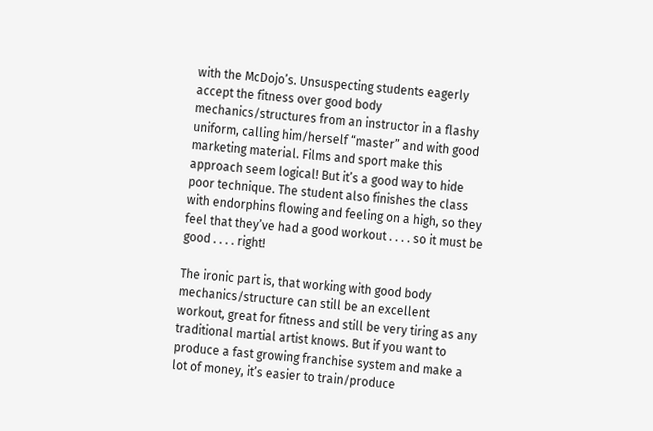with the McDojo’s. Unsuspecting students eagerly accept the fitness over good body mechanics/structures from an instructor in a flashy uniform, calling him/herself “master” and with good marketing material. Films and sport make this approach seem logical! But it’s a good way to hide poor technique. The student also finishes the class with endorphins flowing and feeling on a high, so they feel that they’ve had a good workout . . . . so it must be good . . . . right!

The ironic part is, that working with good body mechanics/structure can still be an excellent workout, great for fitness and still be very tiring as any traditional martial artist knows. But if you want to produce a fast growing franchise system and make a lot of money, it’s easier to train/produce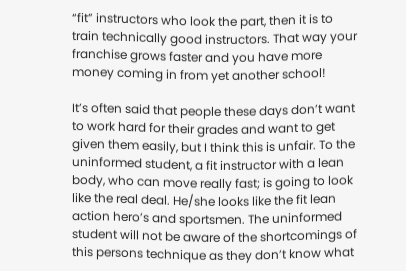“fit” instructors who look the part, then it is to train technically good instructors. That way your franchise grows faster and you have more money coming in from yet another school!

It’s often said that people these days don’t want to work hard for their grades and want to get given them easily, but I think this is unfair. To the uninformed student, a fit instructor with a lean body, who can move really fast; is going to look like the real deal. He/she looks like the fit lean action hero’s and sportsmen. The uninformed student will not be aware of the shortcomings of this persons technique as they don’t know what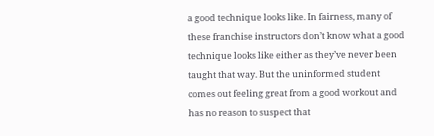a good technique looks like. In fairness, many of these franchise instructors don’t know what a good technique looks like either as they’ve never been taught that way. But the uninformed student comes out feeling great from a good workout and has no reason to suspect that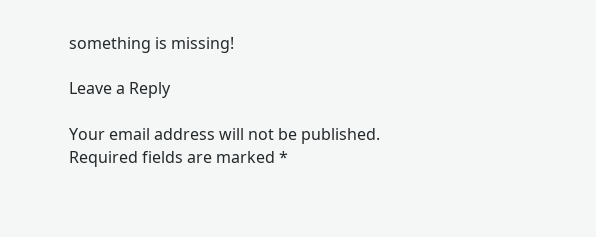something is missing!

Leave a Reply

Your email address will not be published. Required fields are marked *